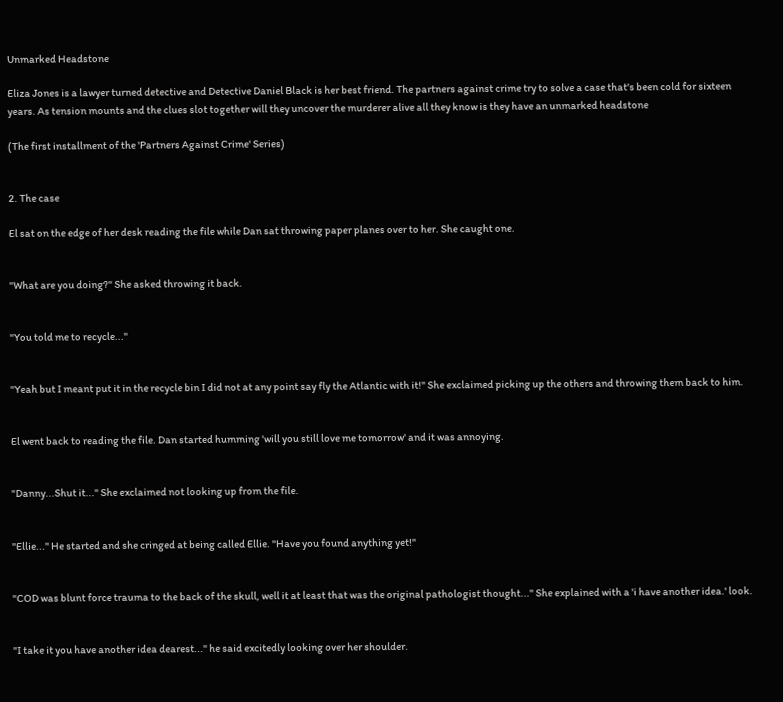Unmarked Headstone

Eliza Jones is a lawyer turned detective and Detective Daniel Black is her best friend. The partners against crime try to solve a case that's been cold for sixteen years. As tension mounts and the clues slot together will they uncover the murderer alive all they know is they have an unmarked headstone

(The first installment of the 'Partners Against Crime' Series)


2. The case

El sat on the edge of her desk reading the file while Dan sat throwing paper planes over to her. She caught one.


"What are you doing?" She asked throwing it back.


"You told me to recycle..."


"Yeah but I meant put it in the recycle bin I did not at any point say fly the Atlantic with it!" She exclaimed picking up the others and throwing them back to him.


El went back to reading the file. Dan started humming 'will you still love me tomorrow' and it was annoying.


"Danny...Shut it..." She exclaimed not looking up from the file.


"Ellie..." He started and she cringed at being called Ellie. "Have you found anything yet!"


"COD was blunt force trauma to the back of the skull, well it at least that was the original pathologist thought..." She explained with a 'i have another idea.' look.


"I take it you have another idea dearest..." he said excitedly looking over her shoulder.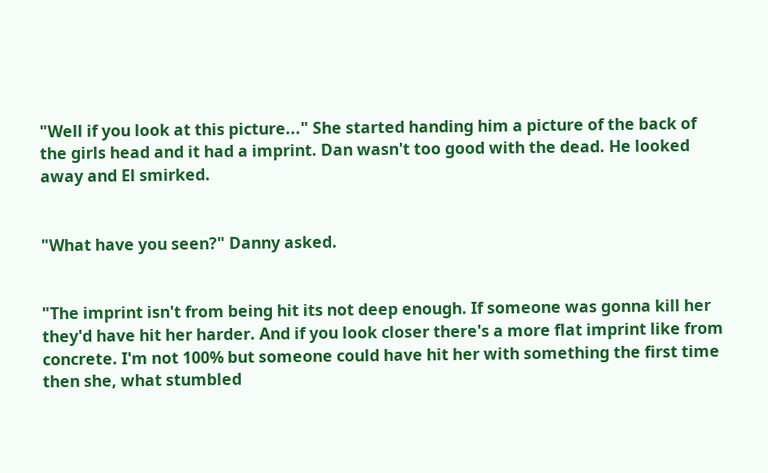"Well if you look at this picture..." She started handing him a picture of the back of the girls head and it had a imprint. Dan wasn't too good with the dead. He looked away and El smirked.


"What have you seen?" Danny asked.


"The imprint isn't from being hit its not deep enough. If someone was gonna kill her they'd have hit her harder. And if you look closer there's a more flat imprint like from concrete. I'm not 100% but someone could have hit her with something the first time then she, what stumbled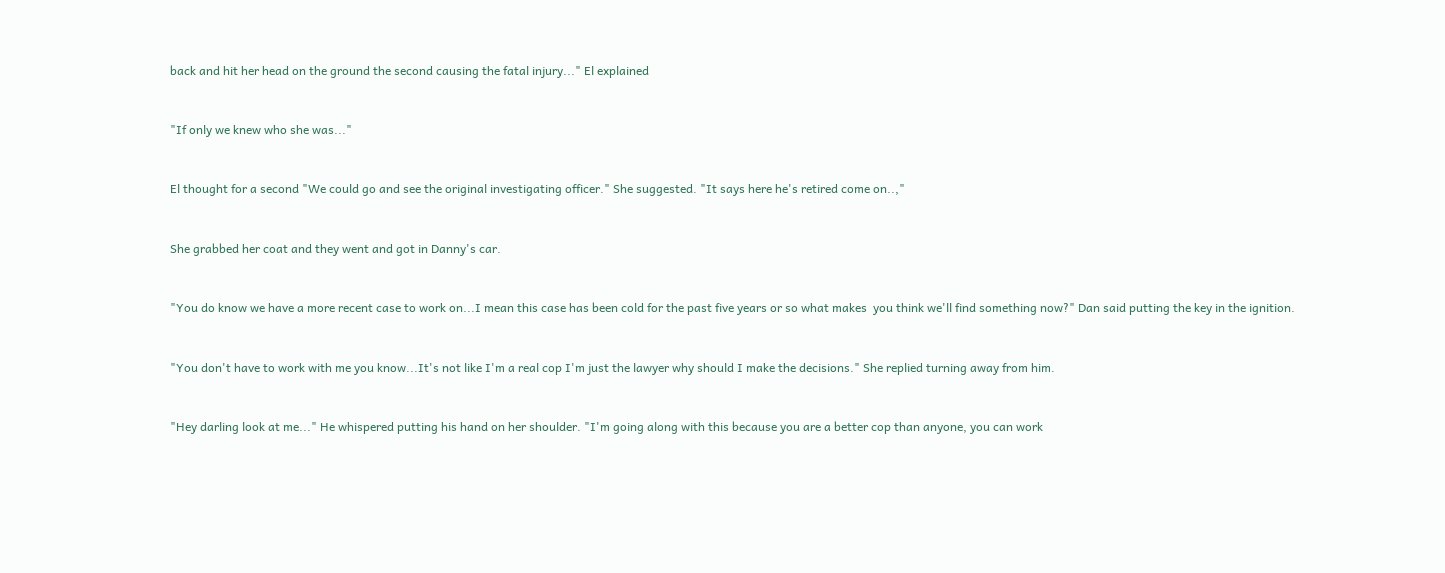back and hit her head on the ground the second causing the fatal injury..." El explained


"If only we knew who she was..."


El thought for a second "We could go and see the original investigating officer." She suggested. "It says here he's retired come on..,"


She grabbed her coat and they went and got in Danny's car.


"You do know we have a more recent case to work on...I mean this case has been cold for the past five years or so what makes  you think we'll find something now?" Dan said putting the key in the ignition.


"You don't have to work with me you know...It's not like I'm a real cop I'm just the lawyer why should I make the decisions." She replied turning away from him.


"Hey darling look at me..." He whispered putting his hand on her shoulder. "I'm going along with this because you are a better cop than anyone, you can work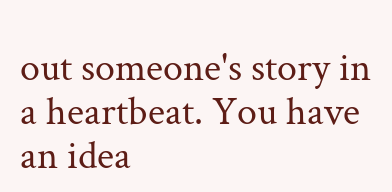out someone's story in a heartbeat. You have an idea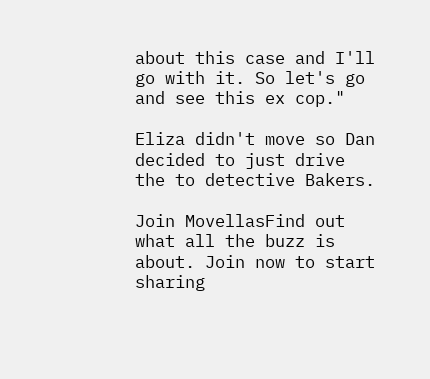about this case and I'll go with it. So let's go and see this ex cop."

Eliza didn't move so Dan decided to just drive the to detective Bakers.

Join MovellasFind out what all the buzz is about. Join now to start sharing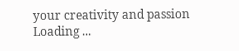your creativity and passion
Loading ...